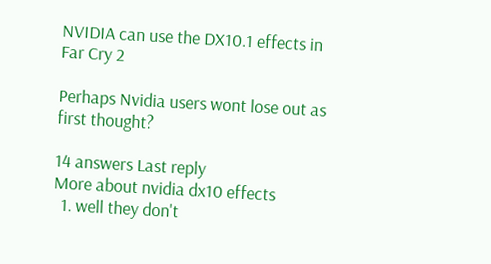NVIDIA can use the DX10.1 effects in Far Cry 2

Perhaps Nvidia users wont lose out as first thought?

14 answers Last reply
More about nvidia dx10 effects
  1. well they don't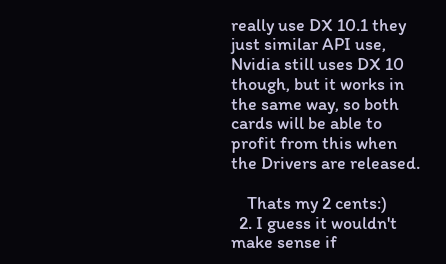really use DX 10.1 they just similar API use, Nvidia still uses DX 10 though, but it works in the same way, so both cards will be able to profit from this when the Drivers are released.

    Thats my 2 cents:)
  2. I guess it wouldn't make sense if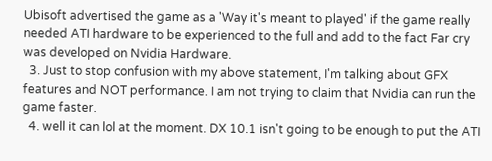Ubisoft advertised the game as a 'Way it's meant to played' if the game really needed ATI hardware to be experienced to the full and add to the fact Far cry was developed on Nvidia Hardware.
  3. Just to stop confusion with my above statement, I'm talking about GFX features and NOT performance. I am not trying to claim that Nvidia can run the game faster.
  4. well it can lol at the moment. DX 10.1 isn't going to be enough to put the ATI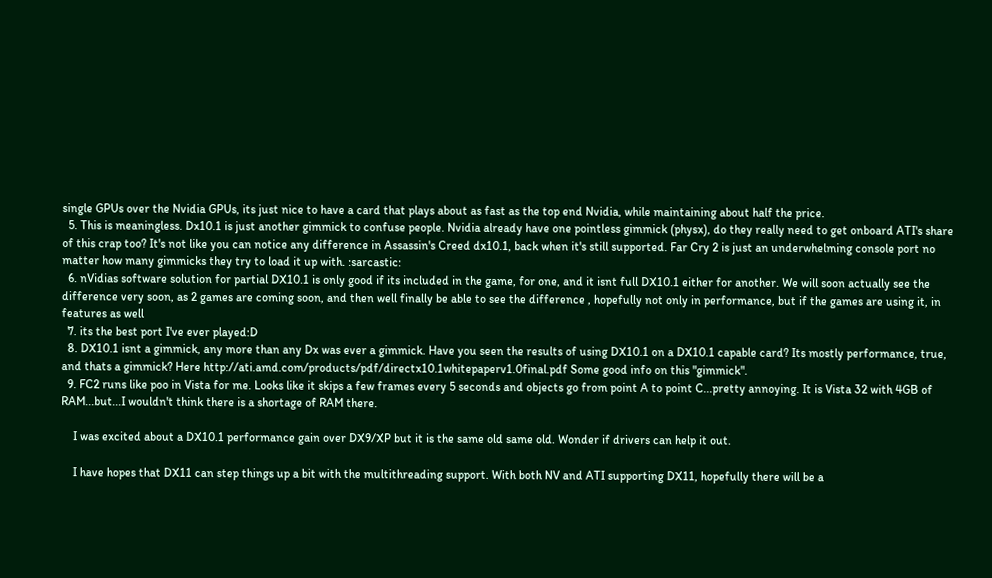single GPUs over the Nvidia GPUs, its just nice to have a card that plays about as fast as the top end Nvidia, while maintaining about half the price.
  5. This is meaningless. Dx10.1 is just another gimmick to confuse people. Nvidia already have one pointless gimmick (physx), do they really need to get onboard ATI's share of this crap too? It's not like you can notice any difference in Assassin's Creed dx10.1, back when it's still supported. Far Cry 2 is just an underwhelming console port no matter how many gimmicks they try to load it up with. :sarcastic:
  6. nVidias software solution for partial DX10.1 is only good if its included in the game, for one, and it isnt full DX10.1 either for another. We will soon actually see the difference very soon, as 2 games are coming soon, and then well finally be able to see the difference , hopefully not only in performance, but if the games are using it, in features as well
  7. its the best port I've ever played:D
  8. DX10.1 isnt a gimmick, any more than any Dx was ever a gimmick. Have you seen the results of using DX10.1 on a DX10.1 capable card? Its mostly performance, true, and thats a gimmick? Here http://ati.amd.com/products/pdf/directx10.1whitepaperv1.0final.pdf Some good info on this "gimmick".
  9. FC2 runs like poo in Vista for me. Looks like it skips a few frames every 5 seconds and objects go from point A to point C...pretty annoying. It is Vista 32 with 4GB of RAM...but...I wouldn't think there is a shortage of RAM there.

    I was excited about a DX10.1 performance gain over DX9/XP but it is the same old same old. Wonder if drivers can help it out.

    I have hopes that DX11 can step things up a bit with the multithreading support. With both NV and ATI supporting DX11, hopefully there will be a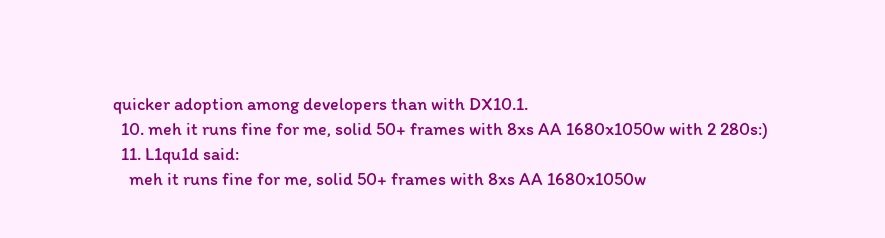quicker adoption among developers than with DX10.1.
  10. meh it runs fine for me, solid 50+ frames with 8xs AA 1680x1050w with 2 280s:)
  11. L1qu1d said:
    meh it runs fine for me, solid 50+ frames with 8xs AA 1680x1050w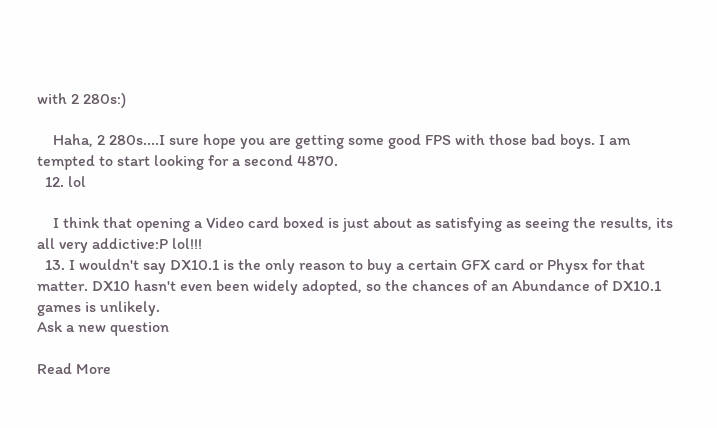with 2 280s:)

    Haha, 2 280s....I sure hope you are getting some good FPS with those bad boys. I am tempted to start looking for a second 4870.
  12. lol

    I think that opening a Video card boxed is just about as satisfying as seeing the results, its all very addictive:P lol!!!
  13. I wouldn't say DX10.1 is the only reason to buy a certain GFX card or Physx for that matter. DX10 hasn't even been widely adopted, so the chances of an Abundance of DX10.1 games is unlikely.
Ask a new question

Read More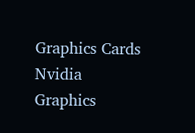Graphics Cards Nvidia Graphics